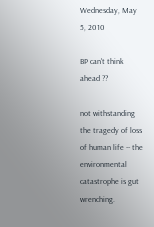Wednesday, May 5, 2010

BP can't think ahead ??

not withstanding the tragedy of loss of human life -- the environmental catastrophe is gut wrenching.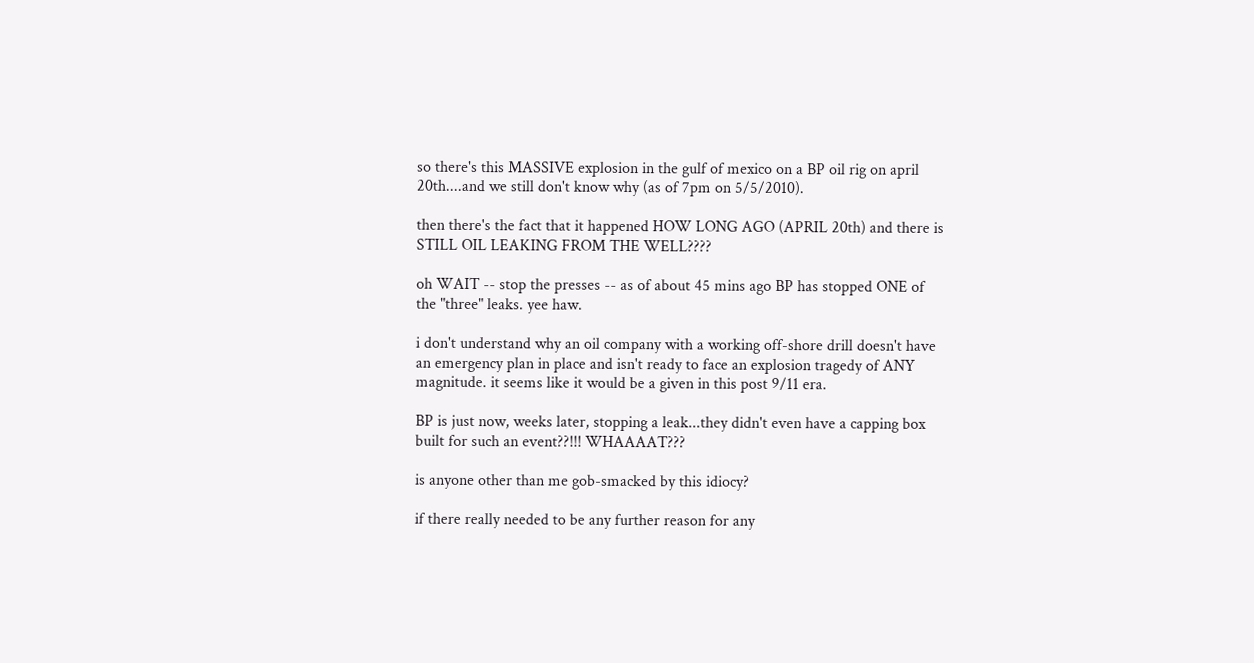so there's this MASSIVE explosion in the gulf of mexico on a BP oil rig on april 20th....and we still don't know why (as of 7pm on 5/5/2010).

then there's the fact that it happened HOW LONG AGO (APRIL 20th) and there is STILL OIL LEAKING FROM THE WELL????

oh WAIT -- stop the presses -- as of about 45 mins ago BP has stopped ONE of the "three" leaks. yee haw.

i don't understand why an oil company with a working off-shore drill doesn't have an emergency plan in place and isn't ready to face an explosion tragedy of ANY magnitude. it seems like it would be a given in this post 9/11 era.

BP is just now, weeks later, stopping a leak...they didn't even have a capping box built for such an event??!!! WHAAAAT???

is anyone other than me gob-smacked by this idiocy?

if there really needed to be any further reason for any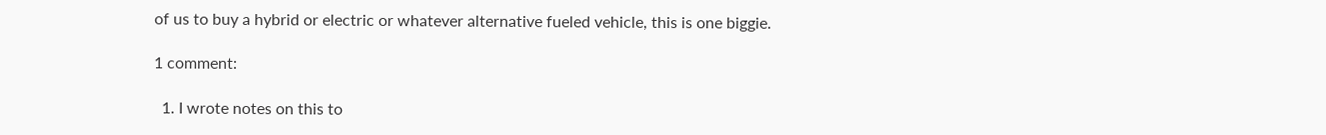of us to buy a hybrid or electric or whatever alternative fueled vehicle, this is one biggie.

1 comment:

  1. I wrote notes on this to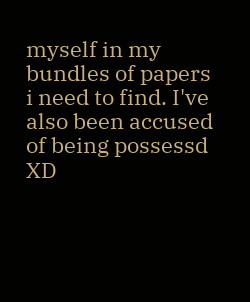myself in my bundles of papers i need to find. I've also been accused of being possessd XD